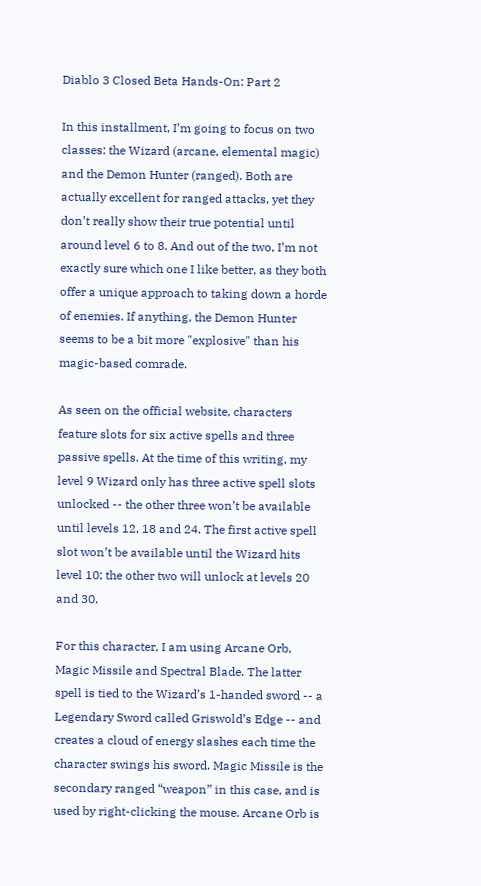Diablo 3 Closed Beta Hands-On: Part 2

In this installment, I’m going to focus on two classes: the Wizard (arcane, elemental magic) and the Demon Hunter (ranged). Both are actually excellent for ranged attacks, yet they don’t really show their true potential until around level 6 to 8. And out of the two, I’m not exactly sure which one I like better, as they both offer a unique approach to taking down a horde of enemies. If anything, the Demon Hunter seems to be a bit more "explosive" than his magic-based comrade.

As seen on the official website, characters feature slots for six active spells and three passive spells. At the time of this writing, my level 9 Wizard only has three active spell slots unlocked -- the other three won’t be available until levels 12, 18 and 24. The first active spell slot won’t be available until the Wizard hits level 10; the other two will unlock at levels 20 and 30.

For this character, I am using Arcane Orb, Magic Missile and Spectral Blade. The latter spell is tied to the Wizard’s 1-handed sword -- a Legendary Sword called Griswold’s Edge -- and creates a cloud of energy slashes each time the character swings his sword. Magic Missile is the secondary ranged “weapon” in this case, and is used by right-clicking the mouse. Arcane Orb is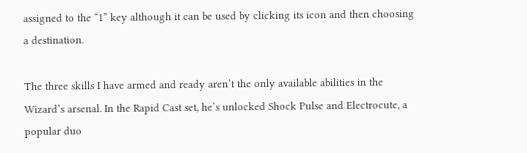assigned to the “1” key although it can be used by clicking its icon and then choosing a destination.

The three skills I have armed and ready aren’t the only available abilities in the Wizard’s arsenal. In the Rapid Cast set, he’s unlocked Shock Pulse and Electrocute, a popular duo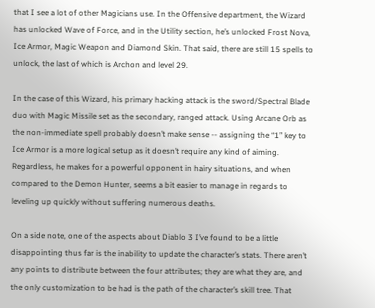that I see a lot of other Magicians use. In the Offensive department, the Wizard has unlocked Wave of Force, and in the Utility section, he’s unlocked Frost Nova, Ice Armor, Magic Weapon and Diamond Skin. That said, there are still 15 spells to unlock, the last of which is Archon and level 29.

In the case of this Wizard, his primary hacking attack is the sword/Spectral Blade duo with Magic Missile set as the secondary, ranged attack. Using Arcane Orb as the non-immediate spell probably doesn’t make sense -- assigning the “1” key to Ice Armor is a more logical setup as it doesn’t require any kind of aiming. Regardless, he makes for a powerful opponent in hairy situations, and when compared to the Demon Hunter, seems a bit easier to manage in regards to leveling up quickly without suffering numerous deaths.

On a side note, one of the aspects about Diablo 3 I’ve found to be a little disappointing thus far is the inability to update the character’s stats. There aren’t any points to distribute between the four attributes; they are what they are, and the only customization to be had is the path of the character’s skill tree. That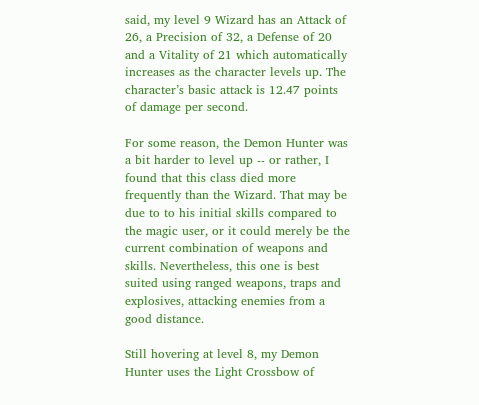said, my level 9 Wizard has an Attack of 26, a Precision of 32, a Defense of 20 and a Vitality of 21 which automatically increases as the character levels up. The character’s basic attack is 12.47 points of damage per second.

For some reason, the Demon Hunter was a bit harder to level up -- or rather, I found that this class died more frequently than the Wizard. That may be due to to his initial skills compared to the magic user, or it could merely be the current combination of weapons and skills. Nevertheless, this one is best suited using ranged weapons, traps and explosives, attacking enemies from a good distance.

Still hovering at level 8, my Demon Hunter uses the Light Crossbow of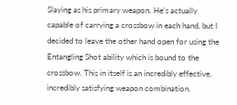Slaying as his primary weapon. He’s actually capable of carrying a crossbow in each hand, but I decided to leave the other hand open for using the Entangling Shot ability which is bound to the crossbow. This in itself is an incredibly effective, incredibly satisfying weapon combination.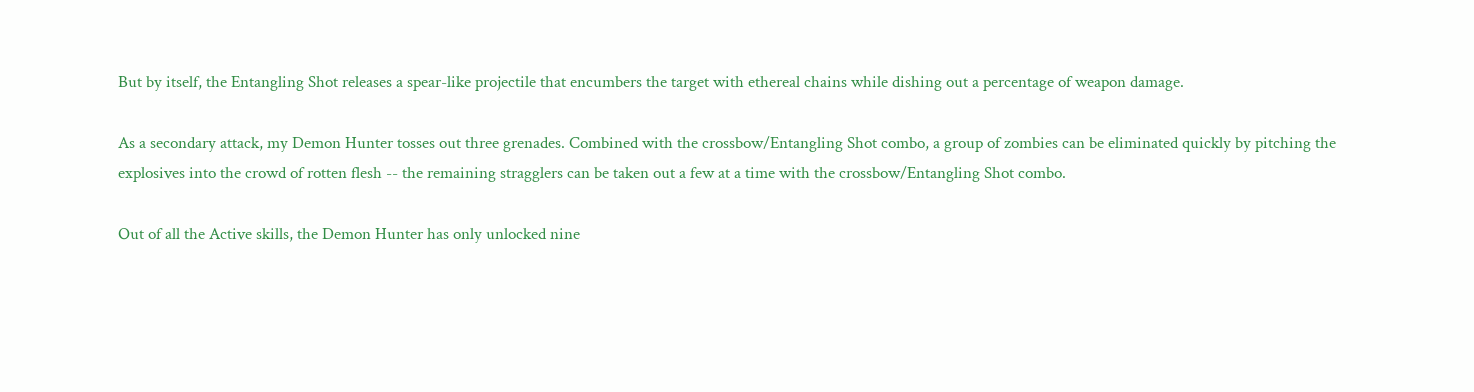But by itself, the Entangling Shot releases a spear-like projectile that encumbers the target with ethereal chains while dishing out a percentage of weapon damage.

As a secondary attack, my Demon Hunter tosses out three grenades. Combined with the crossbow/Entangling Shot combo, a group of zombies can be eliminated quickly by pitching the explosives into the crowd of rotten flesh -- the remaining stragglers can be taken out a few at a time with the crossbow/Entangling Shot combo.

Out of all the Active skills, the Demon Hunter has only unlocked nine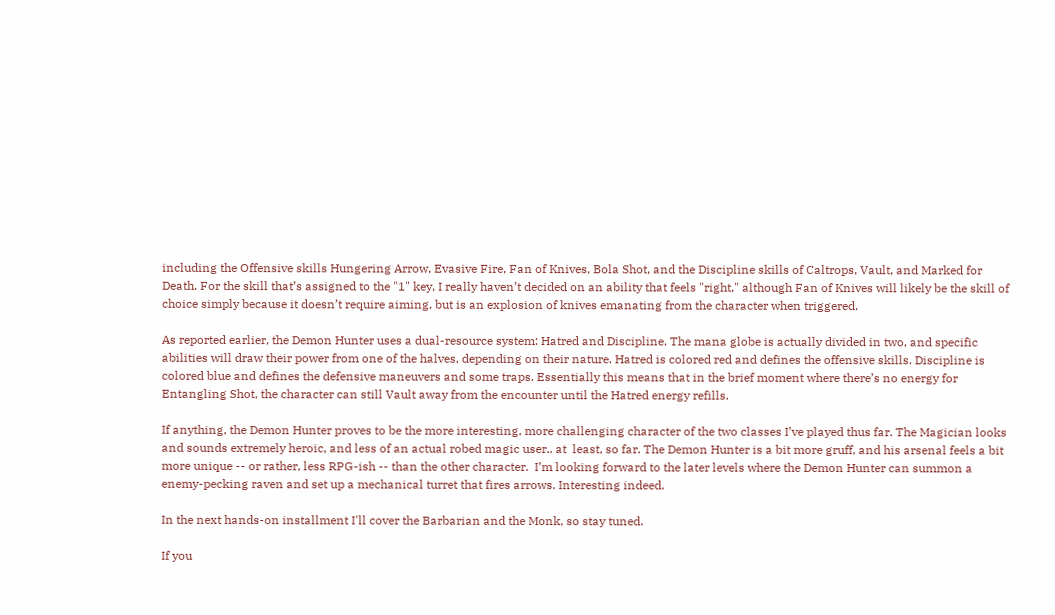including the Offensive skills Hungering Arrow, Evasive Fire, Fan of Knives, Bola Shot, and the Discipline skills of Caltrops, Vault, and Marked for Death. For the skill that’s assigned to the "1" key, I really haven’t decided on an ability that feels "right," although Fan of Knives will likely be the skill of choice simply because it doesn’t require aiming, but is an explosion of knives emanating from the character when triggered.

As reported earlier, the Demon Hunter uses a dual-resource system: Hatred and Discipline. The mana globe is actually divided in two, and specific abilities will draw their power from one of the halves, depending on their nature. Hatred is colored red and defines the offensive skills. Discipline is colored blue and defines the defensive maneuvers and some traps. Essentially this means that in the brief moment where there’s no energy for Entangling Shot, the character can still Vault away from the encounter until the Hatred energy refills.

If anything, the Demon Hunter proves to be the more interesting, more challenging character of the two classes I’ve played thus far. The Magician looks and sounds extremely heroic, and less of an actual robed magic user.. at  least, so far. The Demon Hunter is a bit more gruff, and his arsenal feels a bit more unique -- or rather, less RPG-ish -- than the other character.  I’m looking forward to the later levels where the Demon Hunter can summon a enemy-pecking raven and set up a mechanical turret that fires arrows. Interesting indeed.

In the next hands-on installment I'll cover the Barbarian and the Monk, so stay tuned.

If you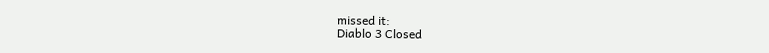missed it:
Diablo 3 Closed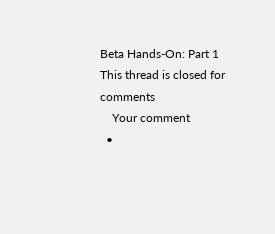Beta Hands-On: Part 1
This thread is closed for comments
    Your comment
  •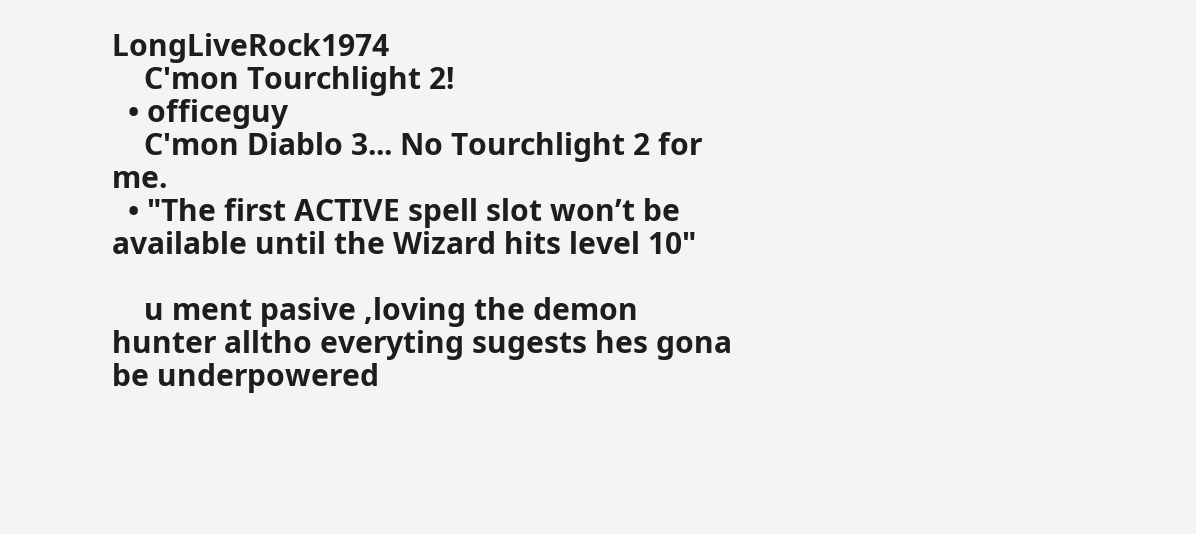LongLiveRock1974
    C'mon Tourchlight 2!
  • officeguy
    C'mon Diablo 3... No Tourchlight 2 for me.
  • "The first ACTIVE spell slot won’t be available until the Wizard hits level 10"

    u ment pasive ,loving the demon hunter alltho everyting sugests hes gona be underpowered